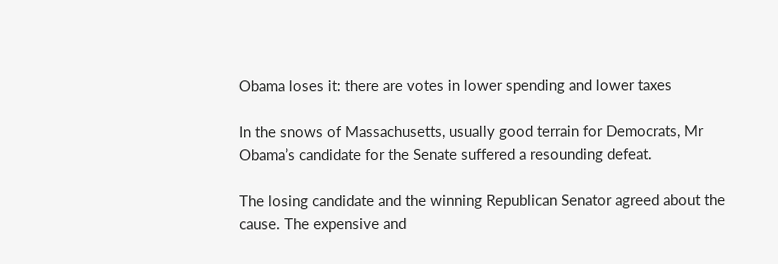Obama loses it: there are votes in lower spending and lower taxes

In the snows of Massachusetts, usually good terrain for Democrats, Mr Obama’s candidate for the Senate suffered a resounding defeat.

The losing candidate and the winning Republican Senator agreed about the cause. The expensive and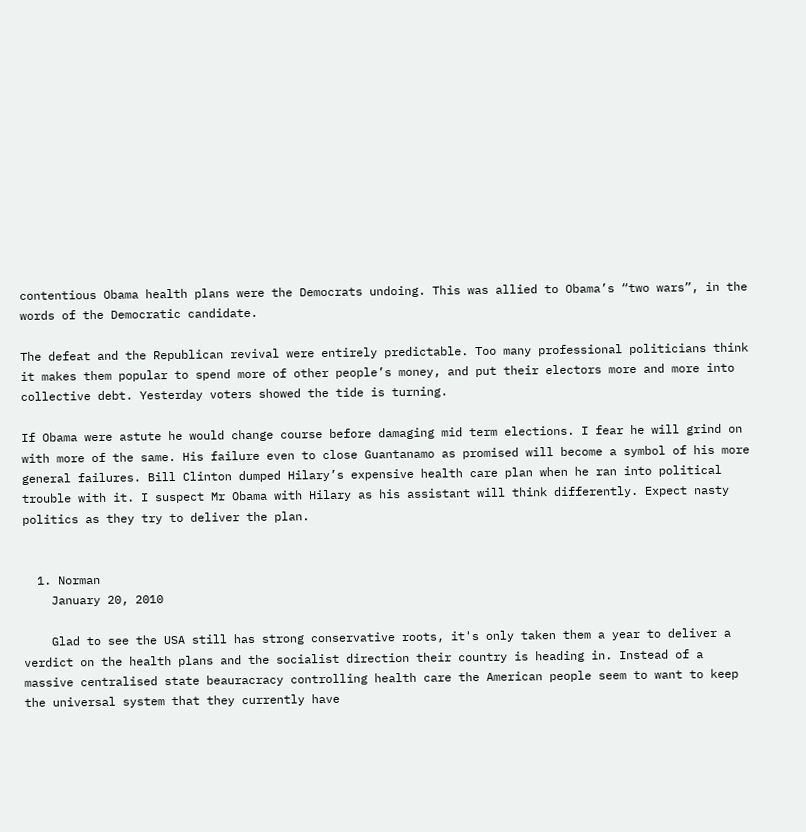contentious Obama health plans were the Democrats undoing. This was allied to Obama’s “two wars”, in the words of the Democratic candidate.

The defeat and the Republican revival were entirely predictable. Too many professional politicians think it makes them popular to spend more of other people’s money, and put their electors more and more into collective debt. Yesterday voters showed the tide is turning.

If Obama were astute he would change course before damaging mid term elections. I fear he will grind on with more of the same. His failure even to close Guantanamo as promised will become a symbol of his more general failures. Bill Clinton dumped Hilary’s expensive health care plan when he ran into political trouble with it. I suspect Mr Obama with Hilary as his assistant will think differently. Expect nasty politics as they try to deliver the plan.


  1. Norman
    January 20, 2010

    Glad to see the USA still has strong conservative roots, it's only taken them a year to deliver a verdict on the health plans and the socialist direction their country is heading in. Instead of a massive centralised state beauracracy controlling health care the American people seem to want to keep the universal system that they currently have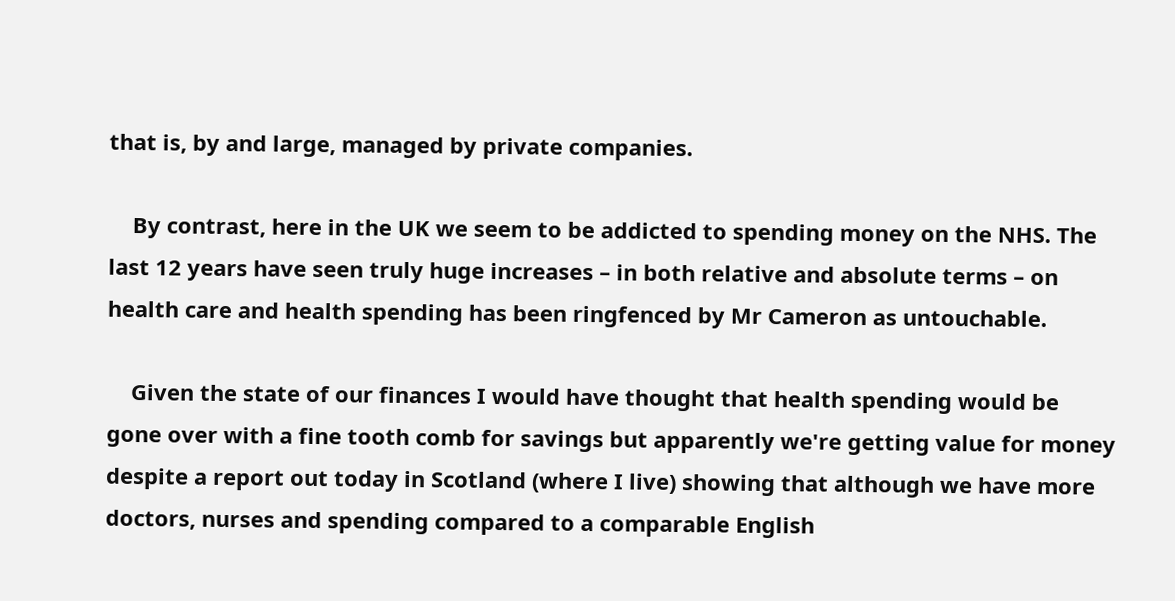that is, by and large, managed by private companies.

    By contrast, here in the UK we seem to be addicted to spending money on the NHS. The last 12 years have seen truly huge increases – in both relative and absolute terms – on health care and health spending has been ringfenced by Mr Cameron as untouchable.

    Given the state of our finances I would have thought that health spending would be gone over with a fine tooth comb for savings but apparently we're getting value for money despite a report out today in Scotland (where I live) showing that although we have more doctors, nurses and spending compared to a comparable English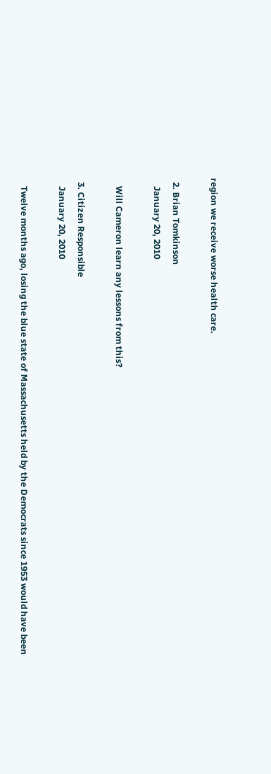region we receive worse health care.

  2. Brian Tomkinson
    January 20, 2010

    Will Cameron learn any lessons from this?

  3. Citizen Responsible
    January 20, 2010

    Twelve months ago, losing the blue state of Massachusetts held by the Democrats since 1953 would have been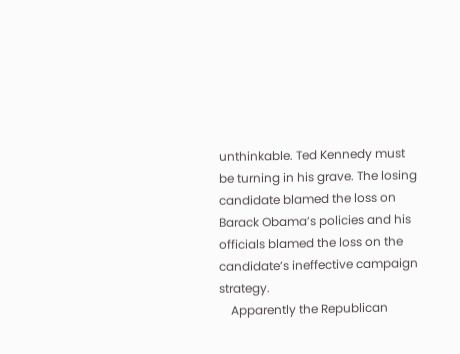unthinkable. Ted Kennedy must be turning in his grave. The losing candidate blamed the loss on Barack Obama’s policies and his officials blamed the loss on the candidate’s ineffective campaign strategy.
    Apparently the Republican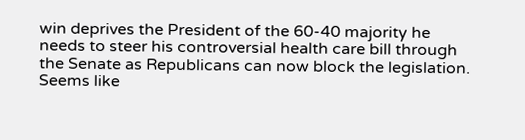win deprives the President of the 60-40 majority he needs to steer his controversial health care bill through the Senate as Republicans can now block the legislation. Seems like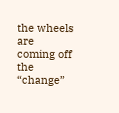the wheels are coming off the “change”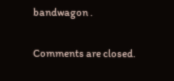bandwagon .

Comments are closed.